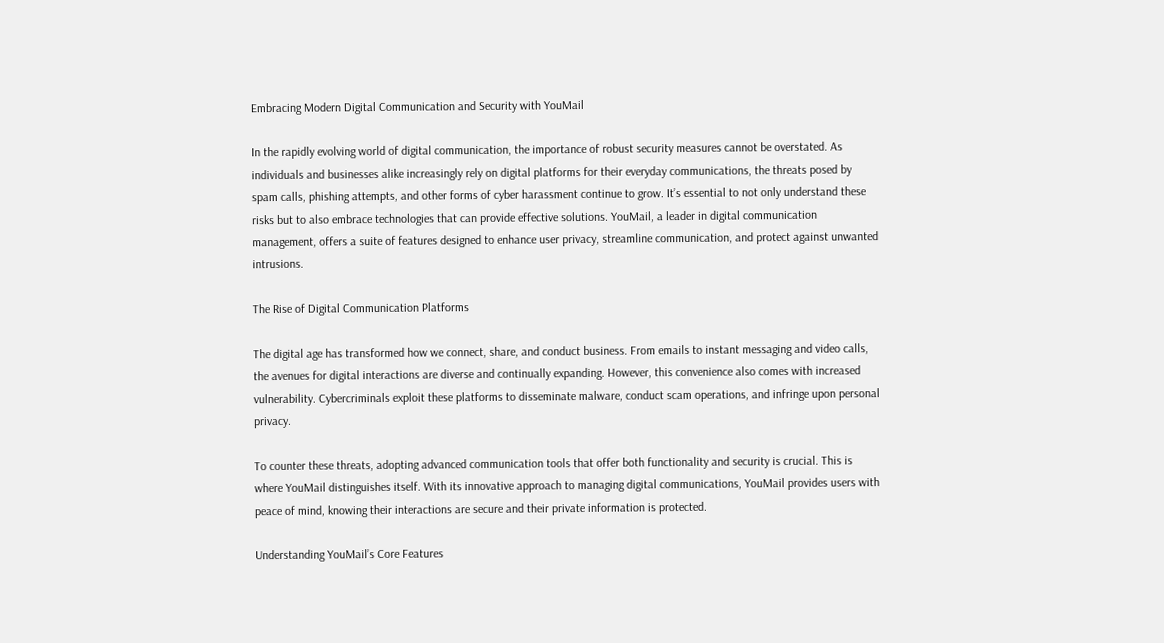Embracing Modern Digital Communication and Security with YouMail

In the rapidly evolving world of digital communication, the importance of robust security measures cannot be overstated. As individuals and businesses alike increasingly rely on digital platforms for their everyday communications, the threats posed by spam calls, phishing attempts, and other forms of cyber harassment continue to grow. It’s essential to not only understand these risks but to also embrace technologies that can provide effective solutions. YouMail, a leader in digital communication management, offers a suite of features designed to enhance user privacy, streamline communication, and protect against unwanted intrusions.

The Rise of Digital Communication Platforms

The digital age has transformed how we connect, share, and conduct business. From emails to instant messaging and video calls, the avenues for digital interactions are diverse and continually expanding. However, this convenience also comes with increased vulnerability. Cybercriminals exploit these platforms to disseminate malware, conduct scam operations, and infringe upon personal privacy.

To counter these threats, adopting advanced communication tools that offer both functionality and security is crucial. This is where YouMail distinguishes itself. With its innovative approach to managing digital communications, YouMail provides users with peace of mind, knowing their interactions are secure and their private information is protected.

Understanding YouMail’s Core Features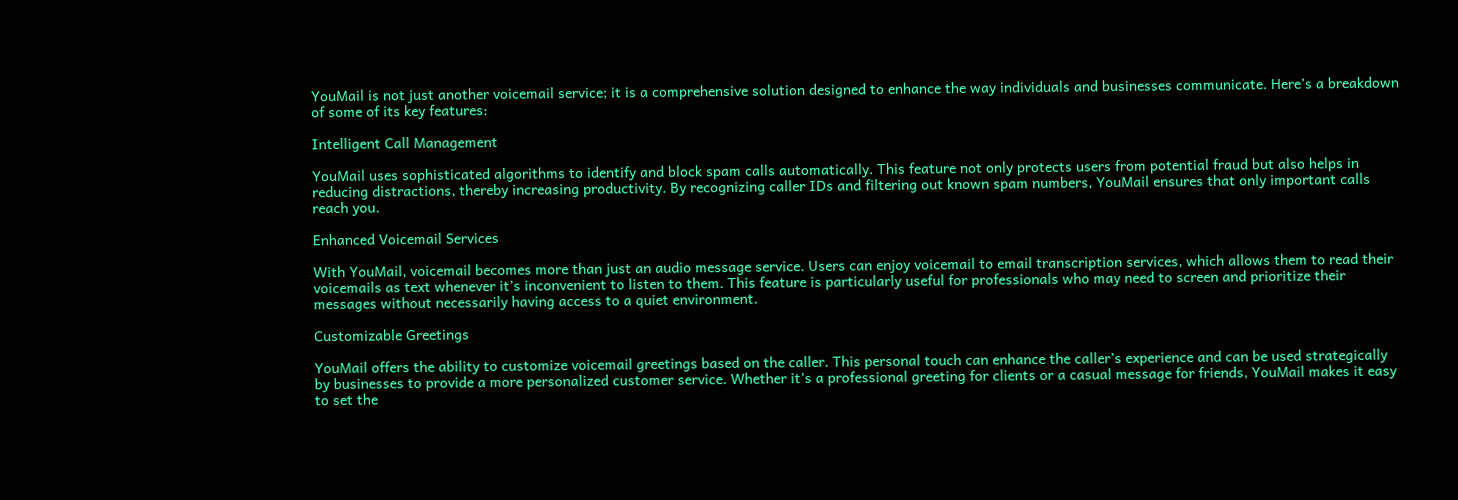YouMail is not just another voicemail service; it is a comprehensive solution designed to enhance the way individuals and businesses communicate. Here’s a breakdown of some of its key features:

Intelligent Call Management

YouMail uses sophisticated algorithms to identify and block spam calls automatically. This feature not only protects users from potential fraud but also helps in reducing distractions, thereby increasing productivity. By recognizing caller IDs and filtering out known spam numbers, YouMail ensures that only important calls reach you.

Enhanced Voicemail Services

With YouMail, voicemail becomes more than just an audio message service. Users can enjoy voicemail to email transcription services, which allows them to read their voicemails as text whenever it’s inconvenient to listen to them. This feature is particularly useful for professionals who may need to screen and prioritize their messages without necessarily having access to a quiet environment.

Customizable Greetings

YouMail offers the ability to customize voicemail greetings based on the caller. This personal touch can enhance the caller’s experience and can be used strategically by businesses to provide a more personalized customer service. Whether it’s a professional greeting for clients or a casual message for friends, YouMail makes it easy to set the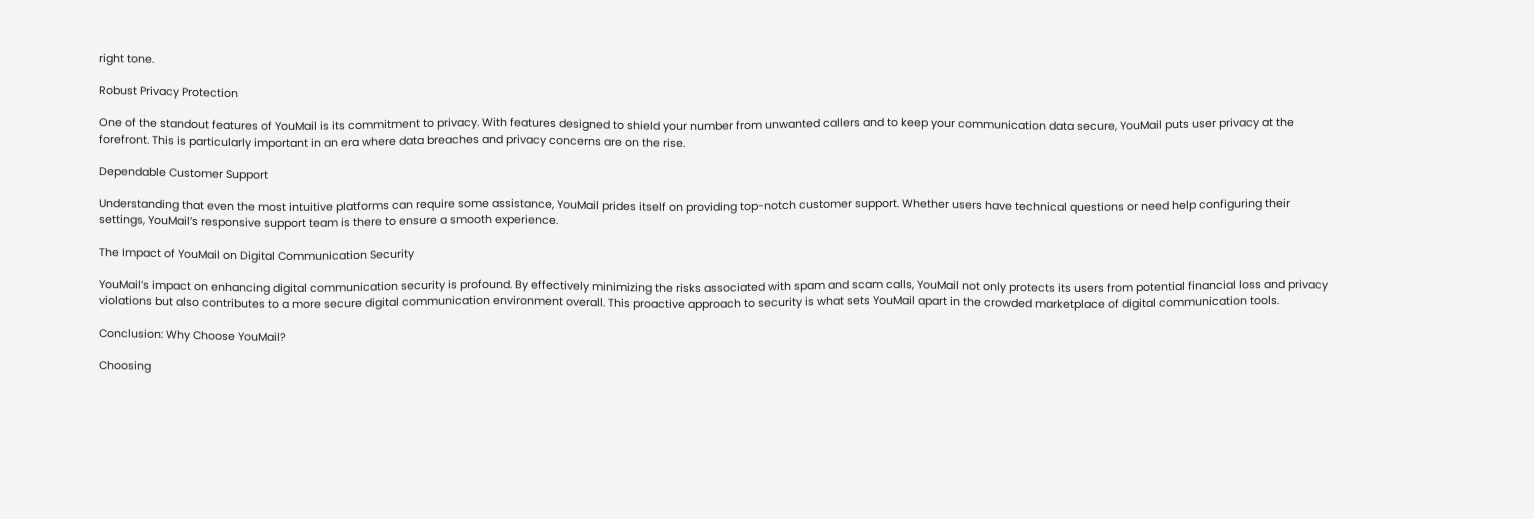right tone.

Robust Privacy Protection

One of the standout features of YouMail is its commitment to privacy. With features designed to shield your number from unwanted callers and to keep your communication data secure, YouMail puts user privacy at the forefront. This is particularly important in an era where data breaches and privacy concerns are on the rise.

Dependable Customer Support

Understanding that even the most intuitive platforms can require some assistance, YouMail prides itself on providing top-notch customer support. Whether users have technical questions or need help configuring their settings, YouMail’s responsive support team is there to ensure a smooth experience.

The Impact of YouMail on Digital Communication Security

YouMail’s impact on enhancing digital communication security is profound. By effectively minimizing the risks associated with spam and scam calls, YouMail not only protects its users from potential financial loss and privacy violations but also contributes to a more secure digital communication environment overall. This proactive approach to security is what sets YouMail apart in the crowded marketplace of digital communication tools.

Conclusion: Why Choose YouMail?

Choosing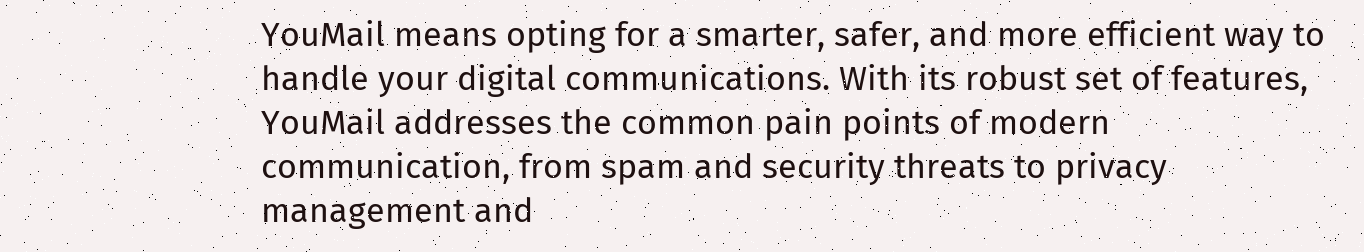YouMail means opting for a smarter, safer, and more efficient way to handle your digital communications. With its robust set of features, YouMail addresses the common pain points of modern communication, from spam and security threats to privacy management and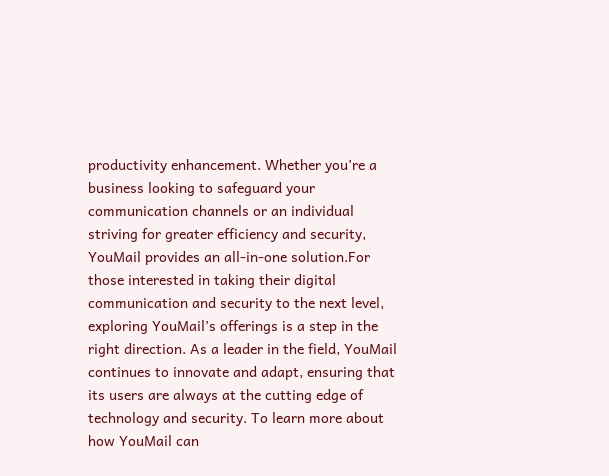productivity enhancement. Whether you’re a business looking to safeguard your communication channels or an individual striving for greater efficiency and security, YouMail provides an all-in-one solution.For those interested in taking their digital communication and security to the next level, exploring YouMail’s offerings is a step in the right direction. As a leader in the field, YouMail continues to innovate and adapt, ensuring that its users are always at the cutting edge of technology and security. To learn more about how YouMail can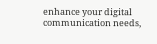enhance your digital communication needs,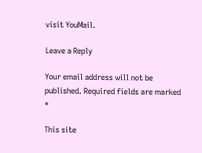visit YouMail.

Leave a Reply

Your email address will not be published. Required fields are marked *

This site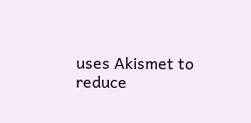uses Akismet to reduce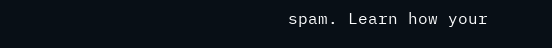spam. Learn how your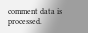comment data is processed.